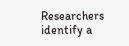Researchers identify a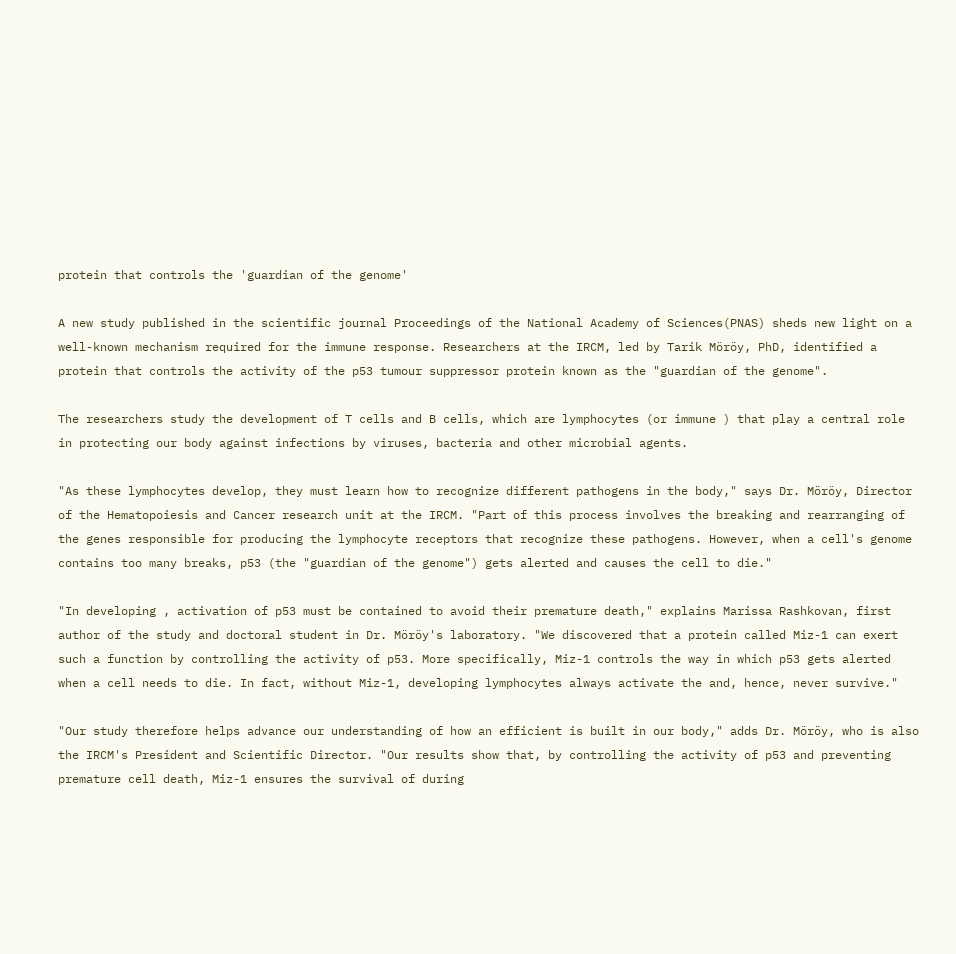protein that controls the 'guardian of the genome'

A new study published in the scientific journal Proceedings of the National Academy of Sciences(PNAS) sheds new light on a well-known mechanism required for the immune response. Researchers at the IRCM, led by Tarik Möröy, PhD, identified a protein that controls the activity of the p53 tumour suppressor protein known as the "guardian of the genome".

The researchers study the development of T cells and B cells, which are lymphocytes (or immune ) that play a central role in protecting our body against infections by viruses, bacteria and other microbial agents.

"As these lymphocytes develop, they must learn how to recognize different pathogens in the body," says Dr. Möröy, Director of the Hematopoiesis and Cancer research unit at the IRCM. "Part of this process involves the breaking and rearranging of the genes responsible for producing the lymphocyte receptors that recognize these pathogens. However, when a cell's genome contains too many breaks, p53 (the "guardian of the genome") gets alerted and causes the cell to die."

"In developing , activation of p53 must be contained to avoid their premature death," explains Marissa Rashkovan, first author of the study and doctoral student in Dr. Möröy's laboratory. "We discovered that a protein called Miz-1 can exert such a function by controlling the activity of p53. More specifically, Miz-1 controls the way in which p53 gets alerted when a cell needs to die. In fact, without Miz-1, developing lymphocytes always activate the and, hence, never survive."

"Our study therefore helps advance our understanding of how an efficient is built in our body," adds Dr. Möröy, who is also the IRCM's President and Scientific Director. "Our results show that, by controlling the activity of p53 and preventing premature cell death, Miz-1 ensures the survival of during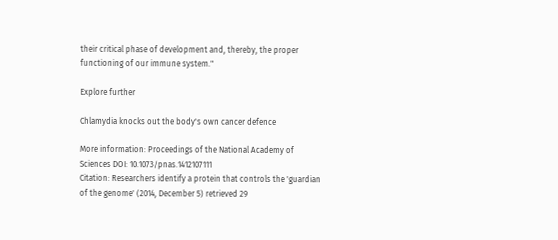their critical phase of development and, thereby, the proper functioning of our immune system."

Explore further

Chlamydia knocks out the body's own cancer defence

More information: Proceedings of the National Academy of Sciences DOI: 10.1073/pnas.1412107111
Citation: Researchers identify a protein that controls the 'guardian of the genome' (2014, December 5) retrieved 29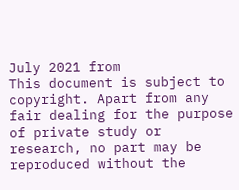July 2021 from
This document is subject to copyright. Apart from any fair dealing for the purpose of private study or research, no part may be reproduced without the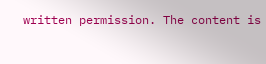written permission. The content is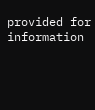provided for information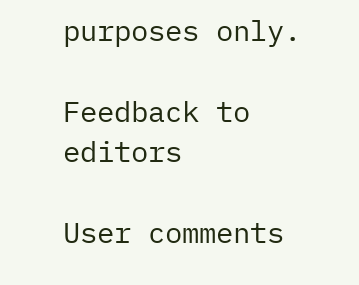purposes only.

Feedback to editors

User comments